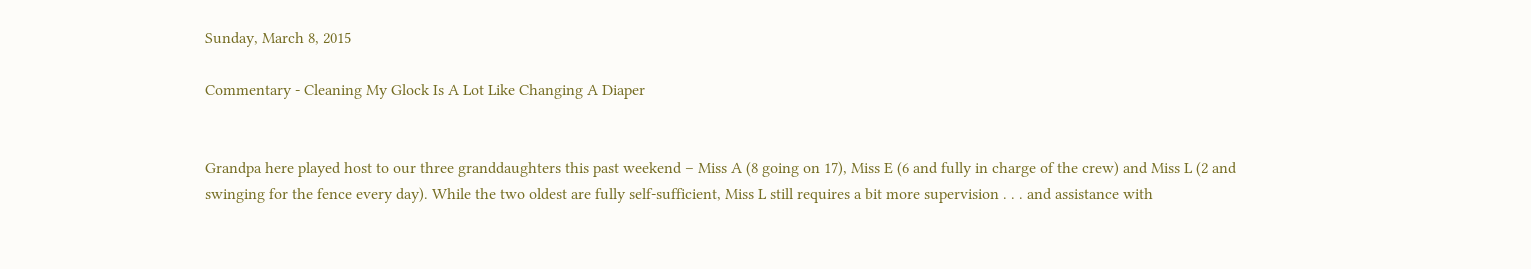Sunday, March 8, 2015

Commentary - Cleaning My Glock Is A Lot Like Changing A Diaper


Grandpa here played host to our three granddaughters this past weekend – Miss A (8 going on 17), Miss E (6 and fully in charge of the crew) and Miss L (2 and swinging for the fence every day). While the two oldest are fully self-sufficient, Miss L still requires a bit more supervision . . . and assistance with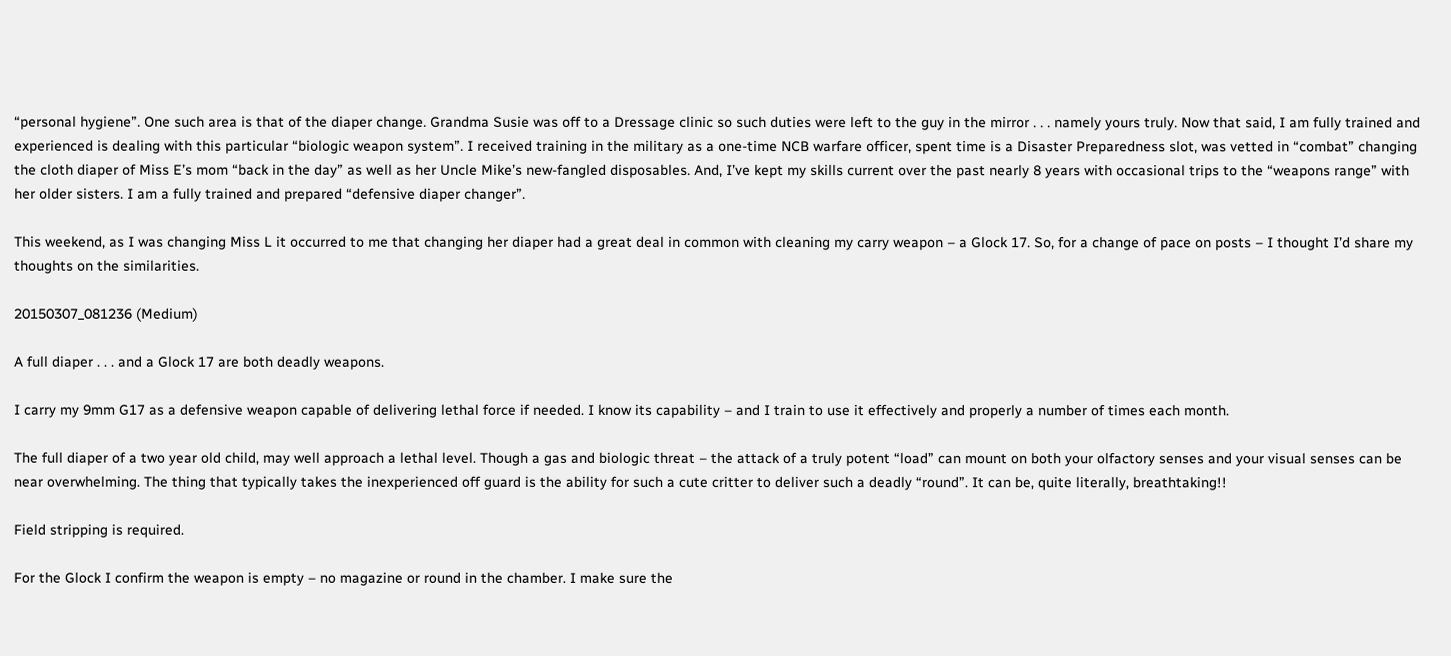“personal hygiene”. One such area is that of the diaper change. Grandma Susie was off to a Dressage clinic so such duties were left to the guy in the mirror . . . namely yours truly. Now that said, I am fully trained and experienced is dealing with this particular “biologic weapon system”. I received training in the military as a one-time NCB warfare officer, spent time is a Disaster Preparedness slot, was vetted in “combat” changing the cloth diaper of Miss E’s mom “back in the day” as well as her Uncle Mike’s new-fangled disposables. And, I’ve kept my skills current over the past nearly 8 years with occasional trips to the “weapons range” with her older sisters. I am a fully trained and prepared “defensive diaper changer”.

This weekend, as I was changing Miss L it occurred to me that changing her diaper had a great deal in common with cleaning my carry weapon – a Glock 17. So, for a change of pace on posts – I thought I’d share my thoughts on the similarities.

20150307_081236 (Medium)

A full diaper . . . and a Glock 17 are both deadly weapons.

I carry my 9mm G17 as a defensive weapon capable of delivering lethal force if needed. I know its capability – and I train to use it effectively and properly a number of times each month.

The full diaper of a two year old child, may well approach a lethal level. Though a gas and biologic threat – the attack of a truly potent “load” can mount on both your olfactory senses and your visual senses can be near overwhelming. The thing that typically takes the inexperienced off guard is the ability for such a cute critter to deliver such a deadly “round”. It can be, quite literally, breathtaking!!

Field stripping is required.

For the Glock I confirm the weapon is empty – no magazine or round in the chamber. I make sure the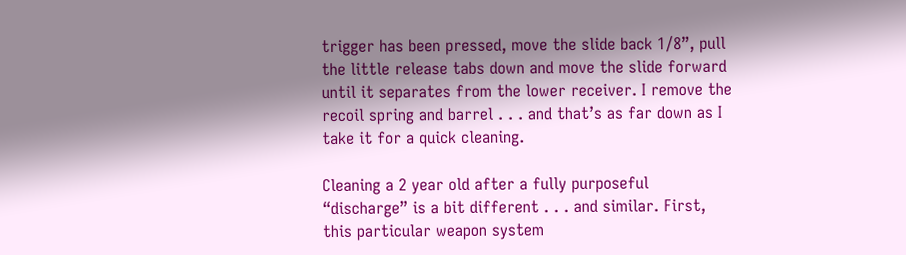trigger has been pressed, move the slide back 1/8”, pull the little release tabs down and move the slide forward until it separates from the lower receiver. I remove the recoil spring and barrel . . . and that’s as far down as I take it for a quick cleaning.

Cleaning a 2 year old after a fully purposeful “discharge” is a bit different . . . and similar. First, this particular weapon system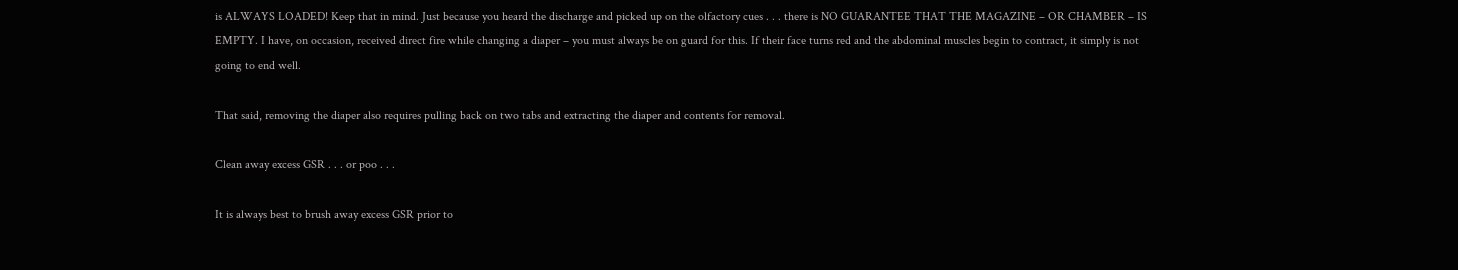is ALWAYS LOADED! Keep that in mind. Just because you heard the discharge and picked up on the olfactory cues . . . there is NO GUARANTEE THAT THE MAGAZINE – OR CHAMBER – IS EMPTY. I have, on occasion, received direct fire while changing a diaper – you must always be on guard for this. If their face turns red and the abdominal muscles begin to contract, it simply is not going to end well.

That said, removing the diaper also requires pulling back on two tabs and extracting the diaper and contents for removal.

Clean away excess GSR . . . or poo . . .

It is always best to brush away excess GSR prior to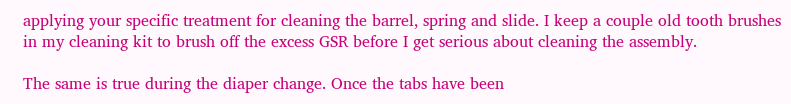applying your specific treatment for cleaning the barrel, spring and slide. I keep a couple old tooth brushes in my cleaning kit to brush off the excess GSR before I get serious about cleaning the assembly.

The same is true during the diaper change. Once the tabs have been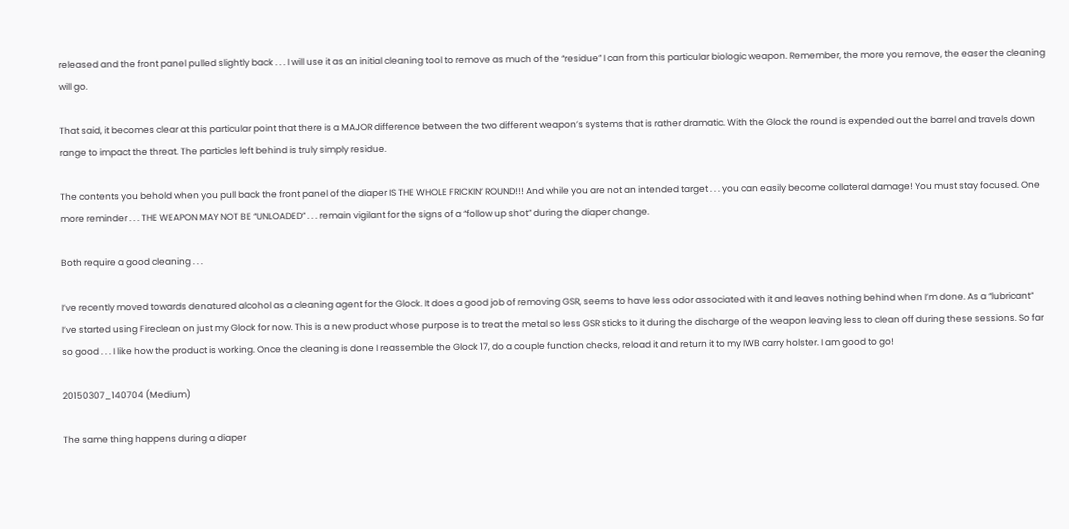released and the front panel pulled slightly back . . . I will use it as an initial cleaning tool to remove as much of the “residue” I can from this particular biologic weapon. Remember, the more you remove, the easer the cleaning will go.

That said, it becomes clear at this particular point that there is a MAJOR difference between the two different weapon’s systems that is rather dramatic. With the Glock the round is expended out the barrel and travels down range to impact the threat. The particles left behind is truly simply residue.

The contents you behold when you pull back the front panel of the diaper IS THE WHOLE FRICKIN’ ROUND!!! And while you are not an intended target . . . you can easily become collateral damage! You must stay focused. One more reminder . . . THE WEAPON MAY NOT BE “UNLOADED” . . . remain vigilant for the signs of a “follow up shot” during the diaper change.

Both require a good cleaning . . .

I’ve recently moved towards denatured alcohol as a cleaning agent for the Glock. It does a good job of removing GSR, seems to have less odor associated with it and leaves nothing behind when I’m done. As a “lubricant” I’ve started using Fireclean on just my Glock for now. This is a new product whose purpose is to treat the metal so less GSR sticks to it during the discharge of the weapon leaving less to clean off during these sessions. So far so good . . . I like how the product is working. Once the cleaning is done I reassemble the Glock 17, do a couple function checks, reload it and return it to my IWB carry holster. I am good to go!

20150307_140704 (Medium)

The same thing happens during a diaper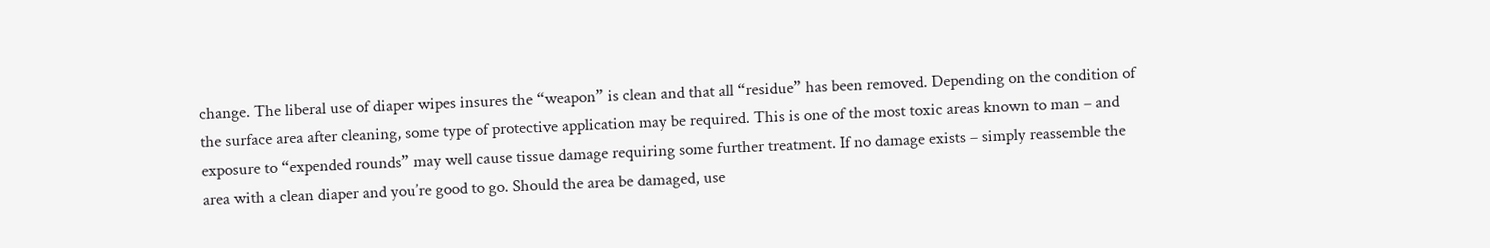change. The liberal use of diaper wipes insures the “weapon” is clean and that all “residue” has been removed. Depending on the condition of the surface area after cleaning, some type of protective application may be required. This is one of the most toxic areas known to man – and exposure to “expended rounds” may well cause tissue damage requiring some further treatment. If no damage exists – simply reassemble the area with a clean diaper and you’re good to go. Should the area be damaged, use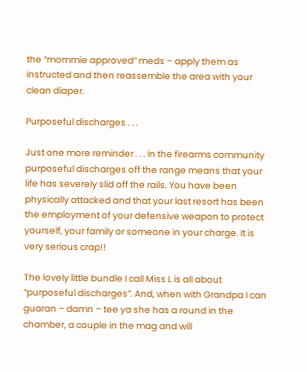the “mommie approved” meds – apply them as instructed and then reassemble the area with your clean diaper.

Purposeful discharges . . .

Just one more reminder . . . in the firearms community purposeful discharges off the range means that your life has severely slid off the rails. You have been physically attacked and that your last resort has been the employment of your defensive weapon to protect yourself, your family or someone in your charge. It is very serious crap!!

The lovely little bundle I call Miss L is all about “purposeful discharges”. And, when with Grandpa I can guaran – damn – tee ya she has a round in the chamber, a couple in the mag and will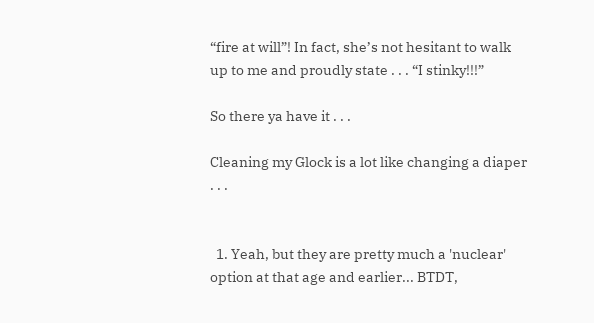“fire at will”! In fact, she’s not hesitant to walk up to me and proudly state . . . “I stinky!!!”

So there ya have it . . .

Cleaning my Glock is a lot like changing a diaper . . .


  1. Yeah, but they are pretty much a 'nuclear' option at that age and earlier... BTDT,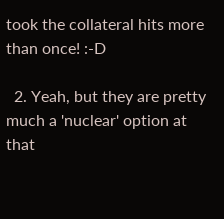took the collateral hits more than once! :-D

  2. Yeah, but they are pretty much a 'nuclear' option at that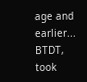age and earlier... BTDT, took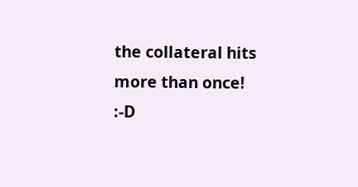the collateral hits more than once! :-D